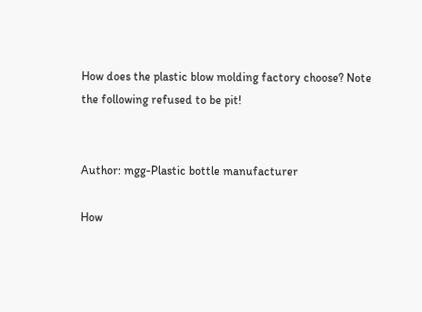How does the plastic blow molding factory choose? Note the following refused to be pit!


Author: mgg-Plastic bottle manufacturer

How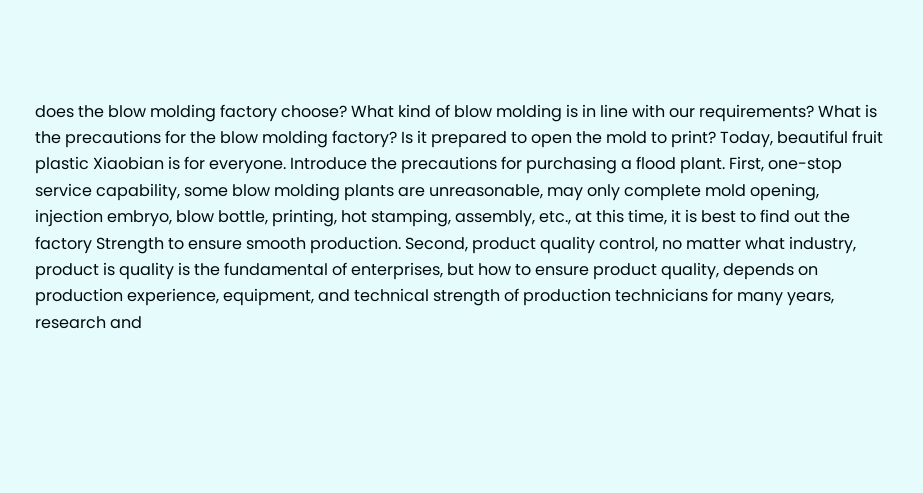does the blow molding factory choose? What kind of blow molding is in line with our requirements? What is the precautions for the blow molding factory? Is it prepared to open the mold to print? Today, beautiful fruit plastic Xiaobian is for everyone. Introduce the precautions for purchasing a flood plant. First, one-stop service capability, some blow molding plants are unreasonable, may only complete mold opening, injection embryo, blow bottle, printing, hot stamping, assembly, etc., at this time, it is best to find out the factory Strength to ensure smooth production. Second, product quality control, no matter what industry, product is quality is the fundamental of enterprises, but how to ensure product quality, depends on production experience, equipment, and technical strength of production technicians for many years, research and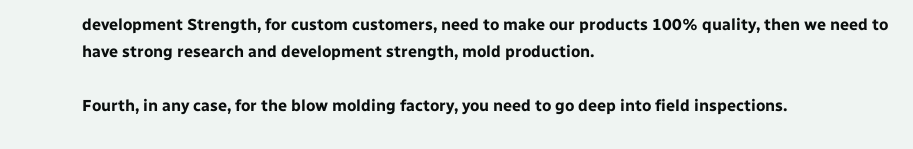development Strength, for custom customers, need to make our products 100% quality, then we need to have strong research and development strength, mold production.

Fourth, in any case, for the blow molding factory, you need to go deep into field inspections.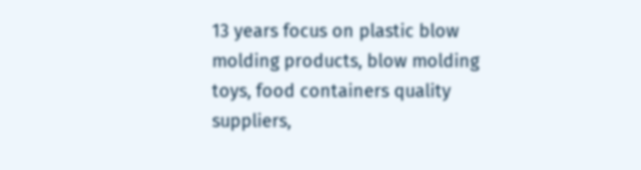13 years focus on plastic blow molding products, blow molding toys, food containers quality suppliers,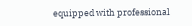equipped with professional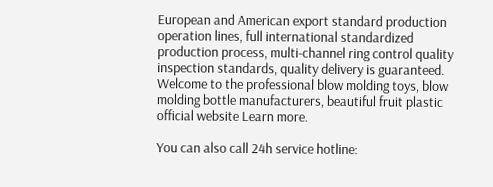European and American export standard production operation lines, full international standardized production process, multi-channel ring control quality inspection standards, quality delivery is guaranteed. Welcome to the professional blow molding toys, blow molding bottle manufacturers, beautiful fruit plastic official website Learn more.

You can also call 24h service hotline: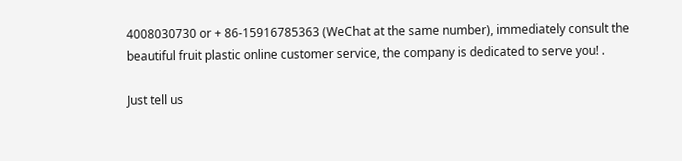4008030730 or + 86-15916785363 (WeChat at the same number), immediately consult the beautiful fruit plastic online customer service, the company is dedicated to serve you! .

Just tell us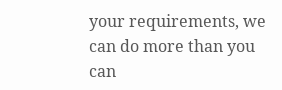your requirements, we can do more than you can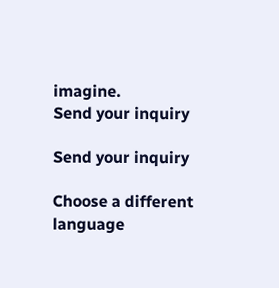imagine.
Send your inquiry

Send your inquiry

Choose a different language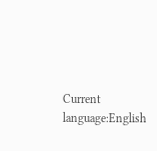Current language:English